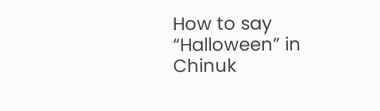How to say “Halloween” in Chinuk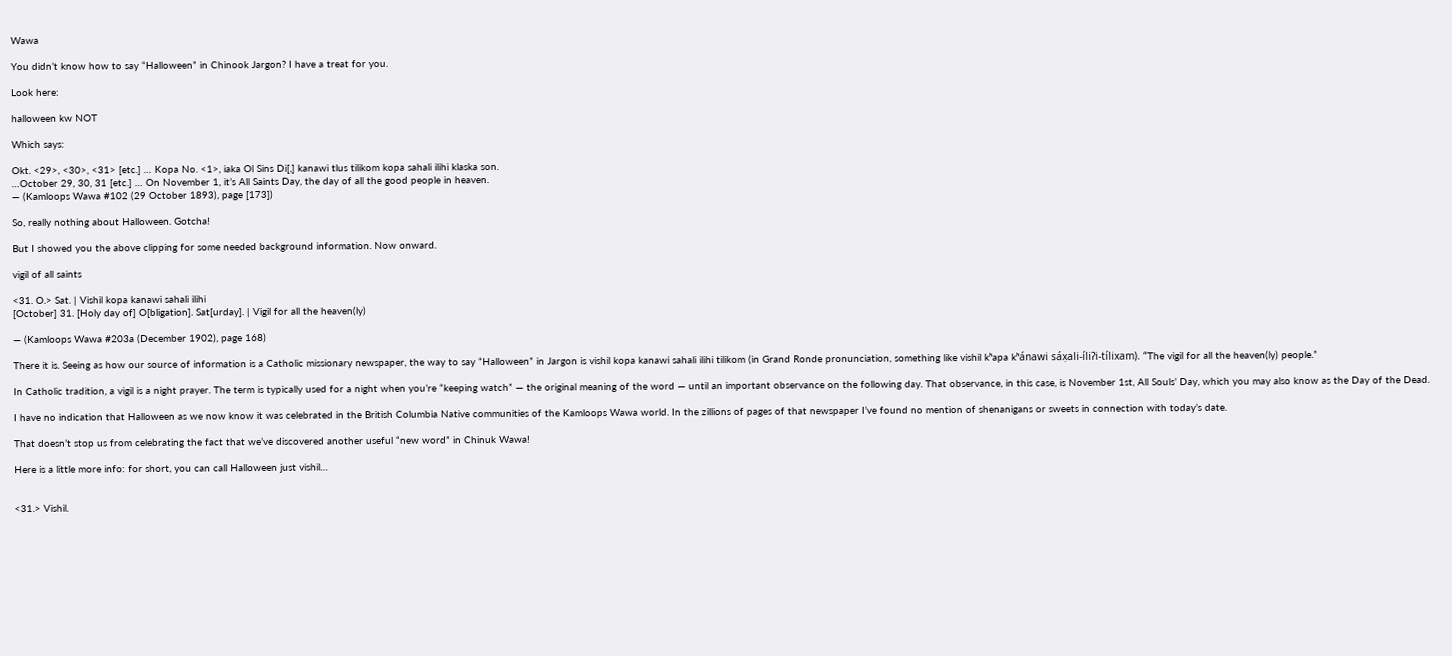Wawa

You didn’t know how to say “Halloween” in Chinook Jargon? I have a treat for you.

Look here:

halloween kw NOT

Which says:

Okt. <29>, <30>, <31> [etc.] … Kopa No. <1>, iaka Ol Sins Di[,] kanawi tlus tilikom kopa sahali ilihi klaska son.
…October 29, 30, 31 [etc.] … On November 1, it’s All Saints Day, the day of all the good people in heaven.
— (Kamloops Wawa #102 (29 October 1893), page [173])

So, really nothing about Halloween. Gotcha!

But I showed you the above clipping for some needed background information. Now onward.

vigil of all saints

<31. O.> Sat. | Vishil kopa kanawi sahali ilihi
[October] 31. [Holy day of] O[bligation]. Sat[urday]. | Vigil for all the heaven(ly)

— (Kamloops Wawa #203a (December 1902), page 168)

There it is. Seeing as how our source of information is a Catholic missionary newspaper, the way to say “Halloween” in Jargon is vishil kopa kanawi sahali ilihi tilikom (in Grand Ronde pronunciation, something like vishil kʰapa kʰánawi sáx̣ali-íliʔi-tílixam). “The vigil for all the heaven(ly) people.”

In Catholic tradition, a vigil is a night prayer. The term is typically used for a night when you’re “keeping watch” — the original meaning of the word — until an important observance on the following day. That observance, in this case, is November 1st, All Souls’ Day, which you may also know as the Day of the Dead.

I have no indication that Halloween as we now know it was celebrated in the British Columbia Native communities of the Kamloops Wawa world. In the zillions of pages of that newspaper I’ve found no mention of shenanigans or sweets in connection with today’s date.

That doesn’t stop us from celebrating the fact that we’ve discovered another useful “new word” in Chinuk Wawa!

Here is a little more info: for short, you can call Halloween just vishil…


<31.> Vishil.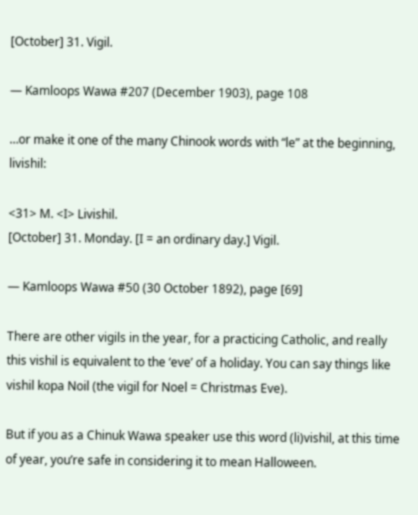[October] 31. Vigil.

— Kamloops Wawa #207 (December 1903), page 108

…or make it one of the many Chinook words with “le” at the beginning, livishil:

<31> M. <I> Livishil.
[October] 31. Monday. [I = an ordinary day.] Vigil.

— Kamloops Wawa #50 (30 October 1892), page [69]

There are other vigils in the year, for a practicing Catholic, and really this vishil is equivalent to the ‘eve’ of a holiday. You can say things like vishil kopa Noil (the vigil for Noel = Christmas Eve).

But if you as a Chinuk Wawa speaker use this word (li)vishil, at this time of year, you’re safe in considering it to mean Halloween.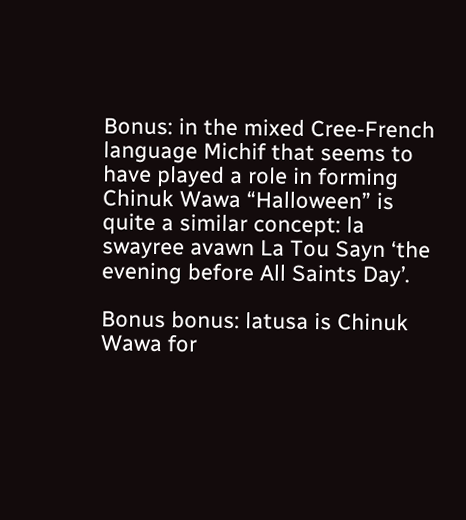Bonus: in the mixed Cree-French language Michif that seems to have played a role in forming Chinuk Wawa “Halloween” is quite a similar concept: la swayree avawn La Tou Sayn ‘the evening before All Saints Day’.

Bonus bonus: latusa is Chinuk Wawa for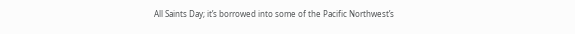All Saints Day; it’s borrowed into some of the Pacific Northwest’s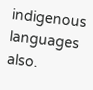indigenous languages also.